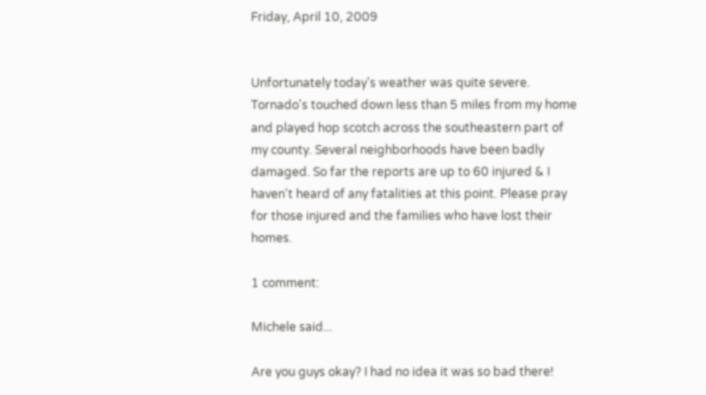Friday, April 10, 2009


Unfortunately today's weather was quite severe. Tornado's touched down less than 5 miles from my home and played hop scotch across the southeastern part of my county. Several neighborhoods have been badly damaged. So far the reports are up to 60 injured & I haven't heard of any fatalities at this point. Please pray for those injured and the families who have lost their homes.

1 comment:

Michele said...

Are you guys okay? I had no idea it was so bad there!